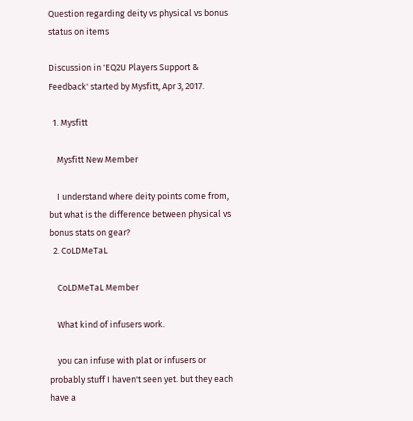Question regarding deity vs physical vs bonus status on items

Discussion in 'EQ2U Players Support & Feedback' started by Mysfitt, Apr 3, 2017.

  1. Mysfitt

    Mysfitt New Member

    I understand where deity points come from, but what is the difference between physical vs bonus stats on gear?
  2. CoLDMeTaL

    CoLDMeTaL Member

    What kind of infusers work.

    you can infuse with plat or infusers or probably stuff I haven't seen yet. but they each have a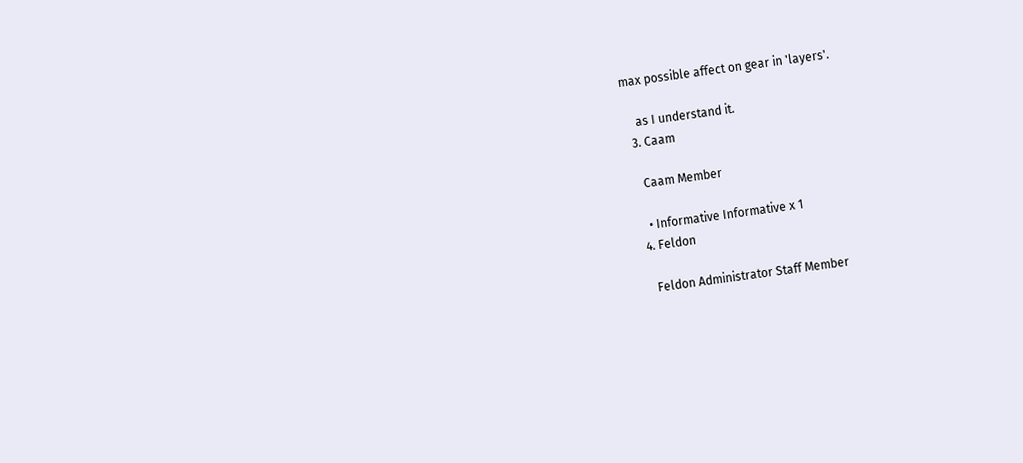max possible affect on gear in 'layers'.

    as I understand it.
  3. Caam

    Caam Member

    • Informative Informative x 1
  4. Feldon

    Feldon Administrator Staff Member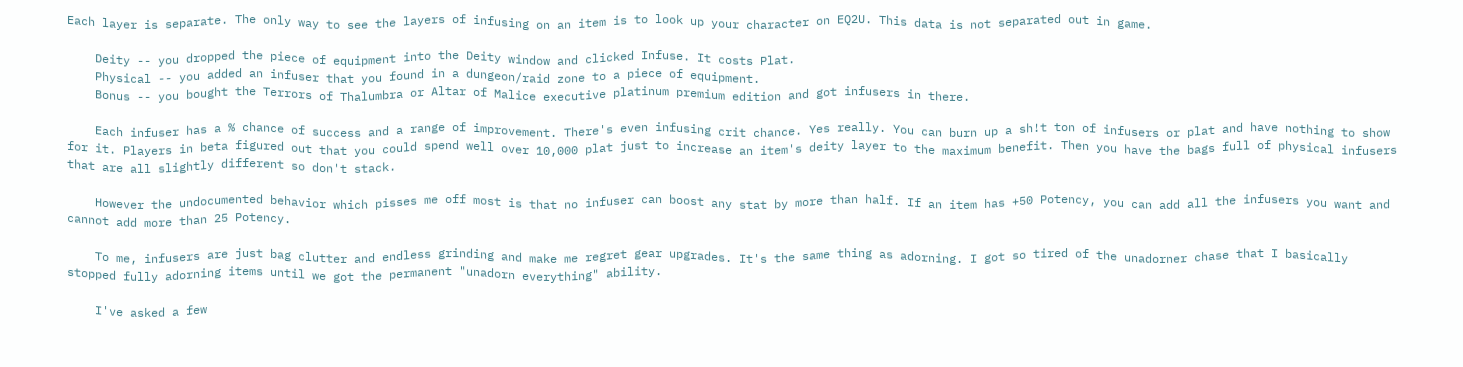Each layer is separate. The only way to see the layers of infusing on an item is to look up your character on EQ2U. This data is not separated out in game.

    Deity -- you dropped the piece of equipment into the Deity window and clicked Infuse. It costs Plat.
    Physical -- you added an infuser that you found in a dungeon/raid zone to a piece of equipment.
    Bonus -- you bought the Terrors of Thalumbra or Altar of Malice executive platinum premium edition and got infusers in there.

    Each infuser has a % chance of success and a range of improvement. There's even infusing crit chance. Yes really. You can burn up a sh!t ton of infusers or plat and have nothing to show for it. Players in beta figured out that you could spend well over 10,000 plat just to increase an item's deity layer to the maximum benefit. Then you have the bags full of physical infusers that are all slightly different so don't stack.

    However the undocumented behavior which pisses me off most is that no infuser can boost any stat by more than half. If an item has +50 Potency, you can add all the infusers you want and cannot add more than 25 Potency.

    To me, infusers are just bag clutter and endless grinding and make me regret gear upgrades. It's the same thing as adorning. I got so tired of the unadorner chase that I basically stopped fully adorning items until we got the permanent "unadorn everything" ability.

    I've asked a few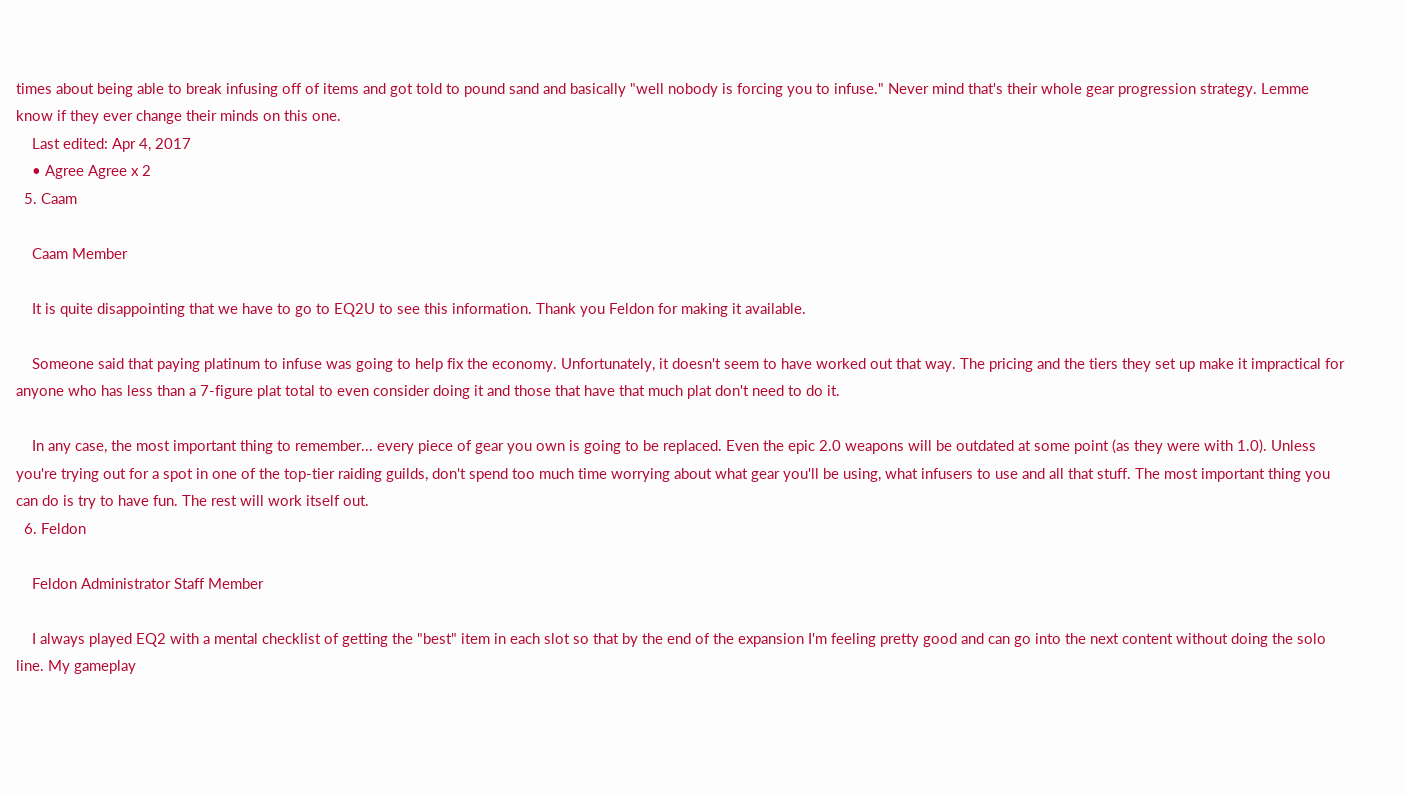times about being able to break infusing off of items and got told to pound sand and basically "well nobody is forcing you to infuse." Never mind that's their whole gear progression strategy. Lemme know if they ever change their minds on this one.
    Last edited: Apr 4, 2017
    • Agree Agree x 2
  5. Caam

    Caam Member

    It is quite disappointing that we have to go to EQ2U to see this information. Thank you Feldon for making it available.

    Someone said that paying platinum to infuse was going to help fix the economy. Unfortunately, it doesn't seem to have worked out that way. The pricing and the tiers they set up make it impractical for anyone who has less than a 7-figure plat total to even consider doing it and those that have that much plat don't need to do it.

    In any case, the most important thing to remember... every piece of gear you own is going to be replaced. Even the epic 2.0 weapons will be outdated at some point (as they were with 1.0). Unless you're trying out for a spot in one of the top-tier raiding guilds, don't spend too much time worrying about what gear you'll be using, what infusers to use and all that stuff. The most important thing you can do is try to have fun. The rest will work itself out.
  6. Feldon

    Feldon Administrator Staff Member

    I always played EQ2 with a mental checklist of getting the "best" item in each slot so that by the end of the expansion I'm feeling pretty good and can go into the next content without doing the solo line. My gameplay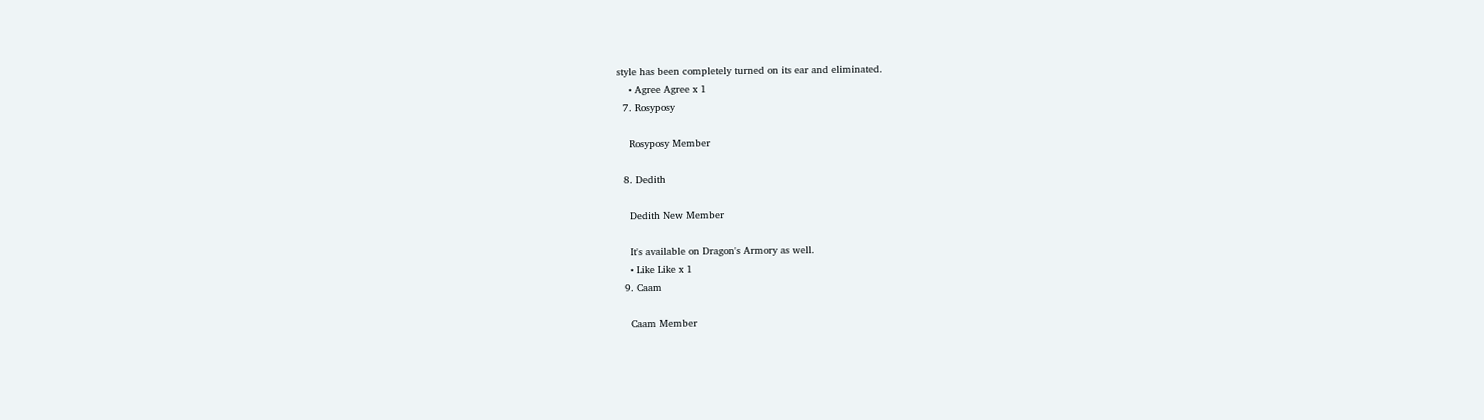style has been completely turned on its ear and eliminated.
    • Agree Agree x 1
  7. Rosyposy

    Rosyposy Member

  8. Dedith

    Dedith New Member

    It's available on Dragon's Armory as well.
    • Like Like x 1
  9. Caam

    Caam Member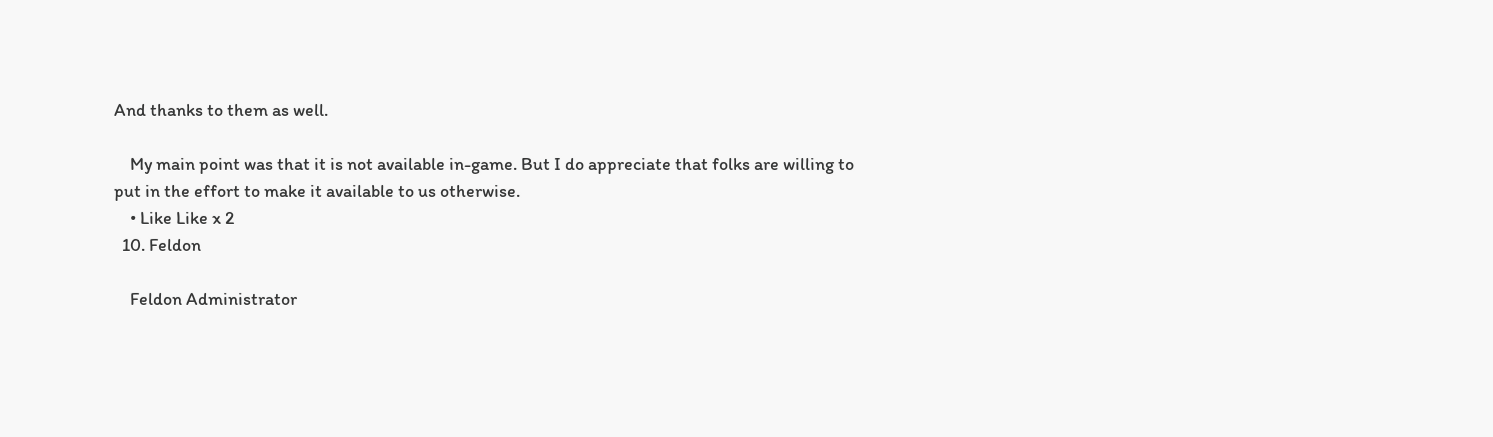And thanks to them as well.

    My main point was that it is not available in-game. But I do appreciate that folks are willing to put in the effort to make it available to us otherwise.
    • Like Like x 2
  10. Feldon

    Feldon Administrator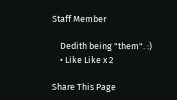Staff Member

    Dedith being "them". :)
    • Like Like x 2

Share This Page